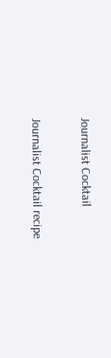Journalist Cocktail

Journalist Cocktail recipe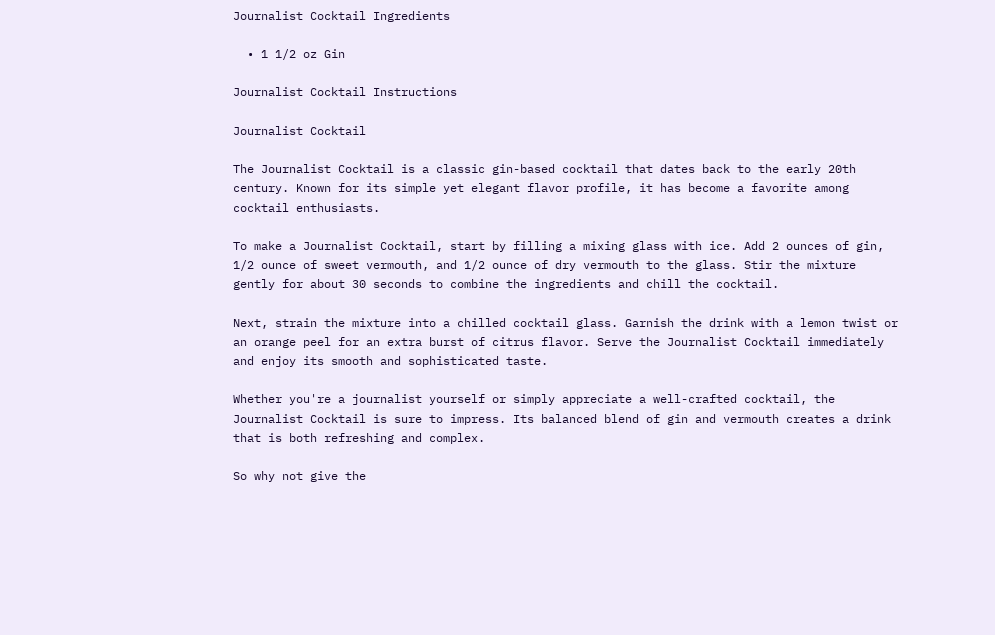Journalist Cocktail Ingredients

  • 1 1/2 oz Gin

Journalist Cocktail Instructions

Journalist Cocktail

The Journalist Cocktail is a classic gin-based cocktail that dates back to the early 20th century. Known for its simple yet elegant flavor profile, it has become a favorite among cocktail enthusiasts.

To make a Journalist Cocktail, start by filling a mixing glass with ice. Add 2 ounces of gin, 1/2 ounce of sweet vermouth, and 1/2 ounce of dry vermouth to the glass. Stir the mixture gently for about 30 seconds to combine the ingredients and chill the cocktail.

Next, strain the mixture into a chilled cocktail glass. Garnish the drink with a lemon twist or an orange peel for an extra burst of citrus flavor. Serve the Journalist Cocktail immediately and enjoy its smooth and sophisticated taste.

Whether you're a journalist yourself or simply appreciate a well-crafted cocktail, the Journalist Cocktail is sure to impress. Its balanced blend of gin and vermouth creates a drink that is both refreshing and complex.

So why not give the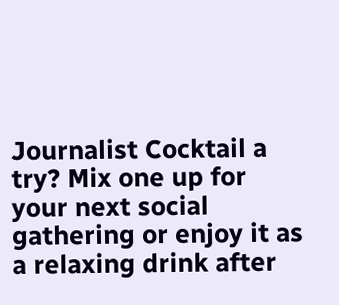Journalist Cocktail a try? Mix one up for your next social gathering or enjoy it as a relaxing drink after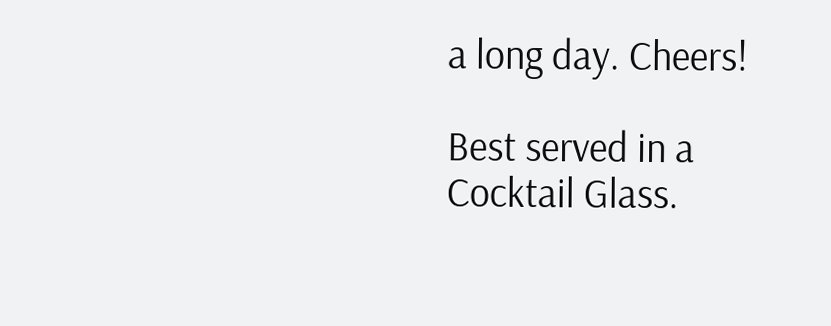a long day. Cheers!

Best served in a Cocktail Glass.